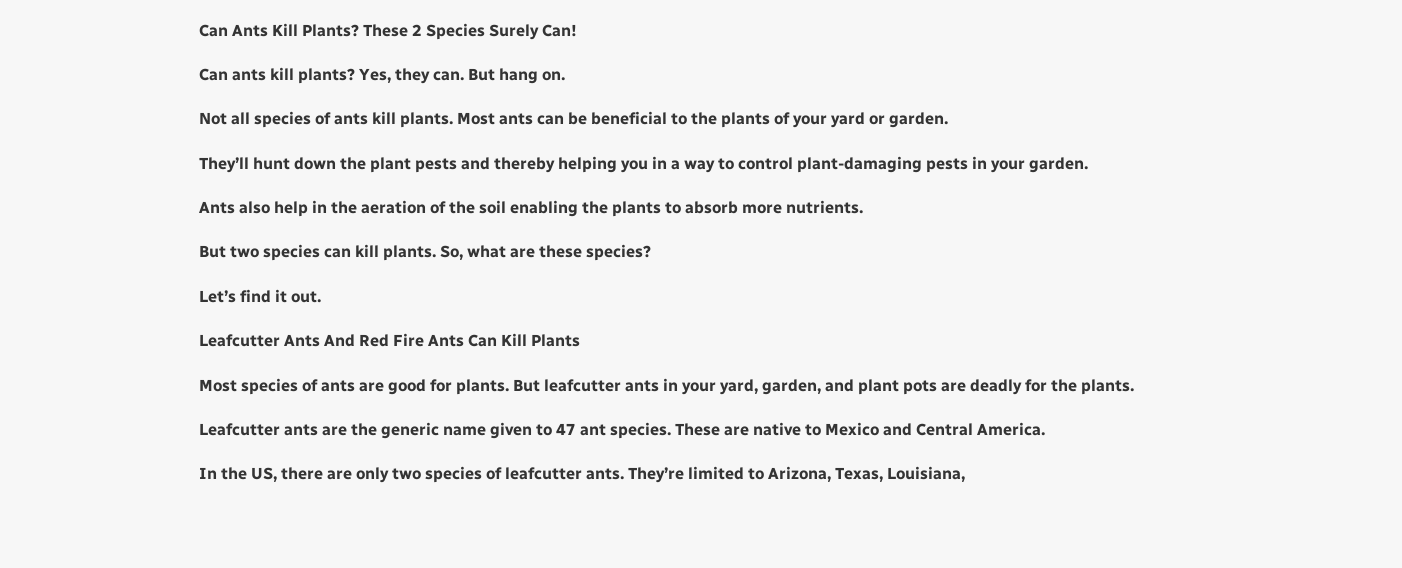Can Ants Kill Plants? These 2 Species Surely Can!

Can ants kill plants? Yes, they can. But hang on.

Not all species of ants kill plants. Most ants can be beneficial to the plants of your yard or garden.

They’ll hunt down the plant pests and thereby helping you in a way to control plant-damaging pests in your garden.

Ants also help in the aeration of the soil enabling the plants to absorb more nutrients.

But two species can kill plants. So, what are these species?

Let’s find it out.

Leafcutter Ants And Red Fire Ants Can Kill Plants

Most species of ants are good for plants. But leafcutter ants in your yard, garden, and plant pots are deadly for the plants.

Leafcutter ants are the generic name given to 47 ant species. These are native to Mexico and Central America.

In the US, there are only two species of leafcutter ants. They’re limited to Arizona, Texas, Louisiana,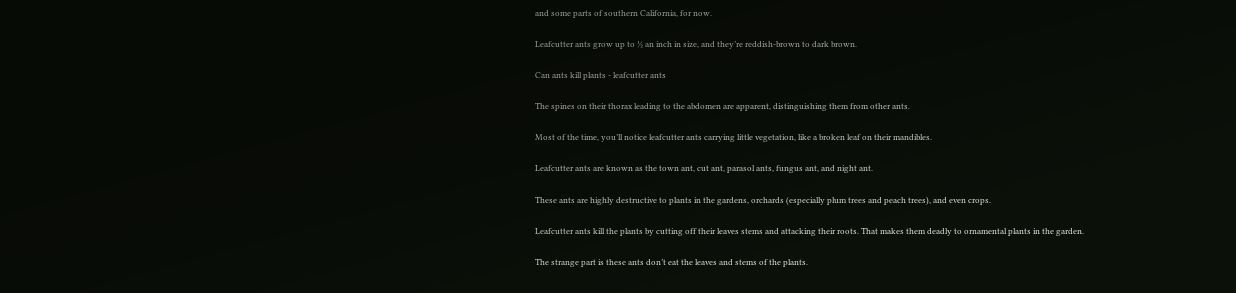and some parts of southern California, for now.

Leafcutter ants grow up to ½ an inch in size, and they’re reddish-brown to dark brown.

Can ants kill plants - leafcutter ants

The spines on their thorax leading to the abdomen are apparent, distinguishing them from other ants.

Most of the time, you’ll notice leafcutter ants carrying little vegetation, like a broken leaf on their mandibles.

Leafcutter ants are known as the town ant, cut ant, parasol ants, fungus ant, and night ant.

These ants are highly destructive to plants in the gardens, orchards (especially plum trees and peach trees), and even crops.

Leafcutter ants kill the plants by cutting off their leaves stems and attacking their roots. That makes them deadly to ornamental plants in the garden.

The strange part is these ants don’t eat the leaves and stems of the plants.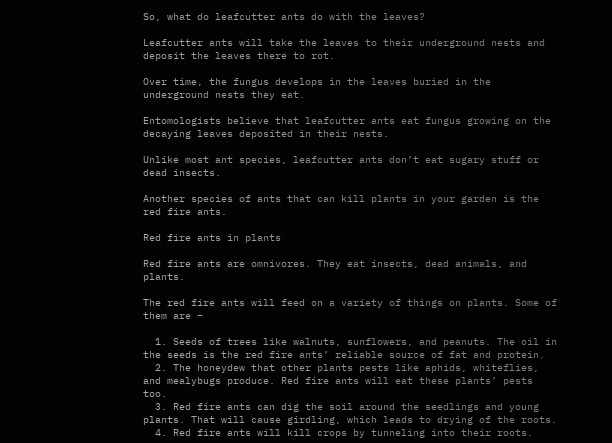So, what do leafcutter ants do with the leaves?

Leafcutter ants will take the leaves to their underground nests and deposit the leaves there to rot.

Over time, the fungus develops in the leaves buried in the underground nests they eat.

Entomologists believe that leafcutter ants eat fungus growing on the decaying leaves deposited in their nests.

Unlike most ant species, leafcutter ants don’t eat sugary stuff or dead insects.

Another species of ants that can kill plants in your garden is the red fire ants.

Red fire ants in plants

Red fire ants are omnivores. They eat insects, dead animals, and plants.

The red fire ants will feed on a variety of things on plants. Some of them are –

  1. Seeds of trees like walnuts, sunflowers, and peanuts. The oil in the seeds is the red fire ants’ reliable source of fat and protein.
  2. The honeydew that other plants pests like aphids, whiteflies, and mealybugs produce. Red fire ants will eat these plants’ pests too.
  3. Red fire ants can dig the soil around the seedlings and young plants. That will cause girdling, which leads to drying of the roots.
  4. Red fire ants will kill crops by tunneling into their roots.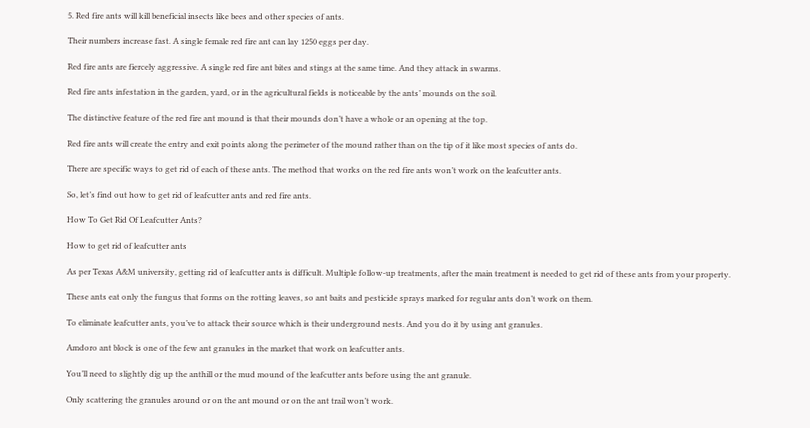5. Red fire ants will kill beneficial insects like bees and other species of ants.

Their numbers increase fast. A single female red fire ant can lay 1250 eggs per day.

Red fire ants are fiercely aggressive. A single red fire ant bites and stings at the same time. And they attack in swarms.

Red fire ants infestation in the garden, yard, or in the agricultural fields is noticeable by the ants’ mounds on the soil.

The distinctive feature of the red fire ant mound is that their mounds don’t have a whole or an opening at the top.

Red fire ants will create the entry and exit points along the perimeter of the mound rather than on the tip of it like most species of ants do.

There are specific ways to get rid of each of these ants. The method that works on the red fire ants won’t work on the leafcutter ants.

So, let’s find out how to get rid of leafcutter ants and red fire ants.

How To Get Rid Of Leafcutter Ants?

How to get rid of leafcutter ants

As per Texas A&M university, getting rid of leafcutter ants is difficult. Multiple follow-up treatments, after the main treatment is needed to get rid of these ants from your property.

These ants eat only the fungus that forms on the rotting leaves, so ant baits and pesticide sprays marked for regular ants don’t work on them.

To eliminate leafcutter ants, you’ve to attack their source which is their underground nests. And you do it by using ant granules.

Amdoro ant block is one of the few ant granules in the market that work on leafcutter ants.

You’ll need to slightly dig up the anthill or the mud mound of the leafcutter ants before using the ant granule.

Only scattering the granules around or on the ant mound or on the ant trail won’t work.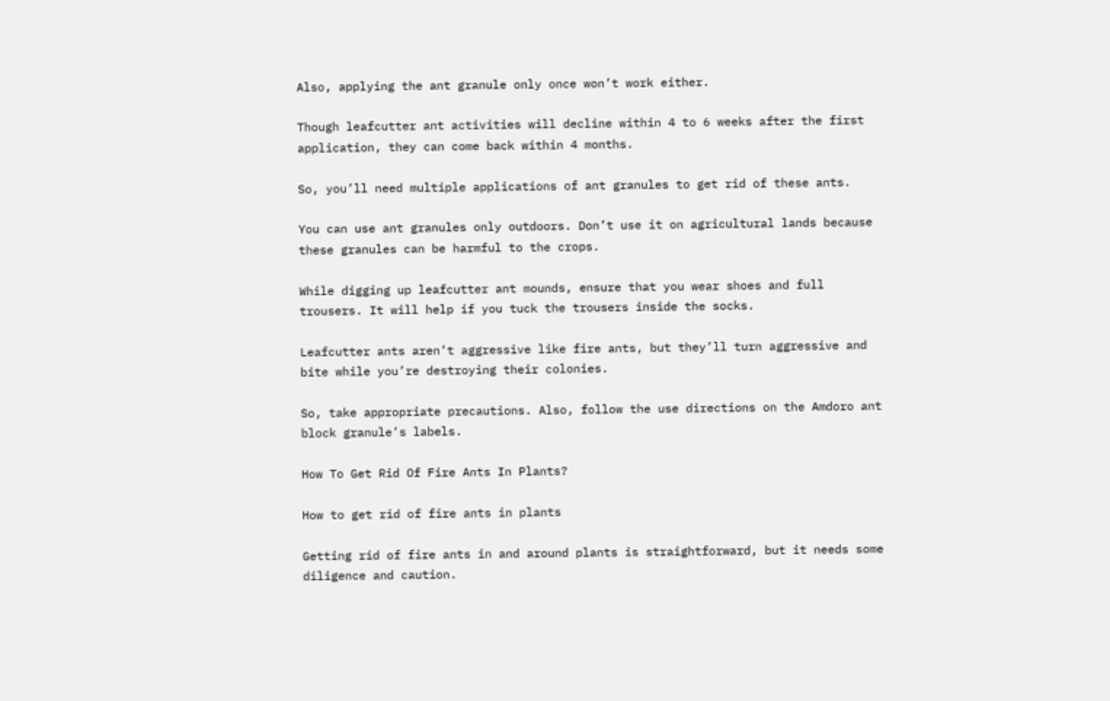Also, applying the ant granule only once won’t work either.

Though leafcutter ant activities will decline within 4 to 6 weeks after the first application, they can come back within 4 months.

So, you’ll need multiple applications of ant granules to get rid of these ants.

You can use ant granules only outdoors. Don’t use it on agricultural lands because these granules can be harmful to the crops.

While digging up leafcutter ant mounds, ensure that you wear shoes and full trousers. It will help if you tuck the trousers inside the socks.

Leafcutter ants aren’t aggressive like fire ants, but they’ll turn aggressive and bite while you’re destroying their colonies.

So, take appropriate precautions. Also, follow the use directions on the Amdoro ant block granule’s labels.

How To Get Rid Of Fire Ants In Plants?

How to get rid of fire ants in plants

Getting rid of fire ants in and around plants is straightforward, but it needs some diligence and caution.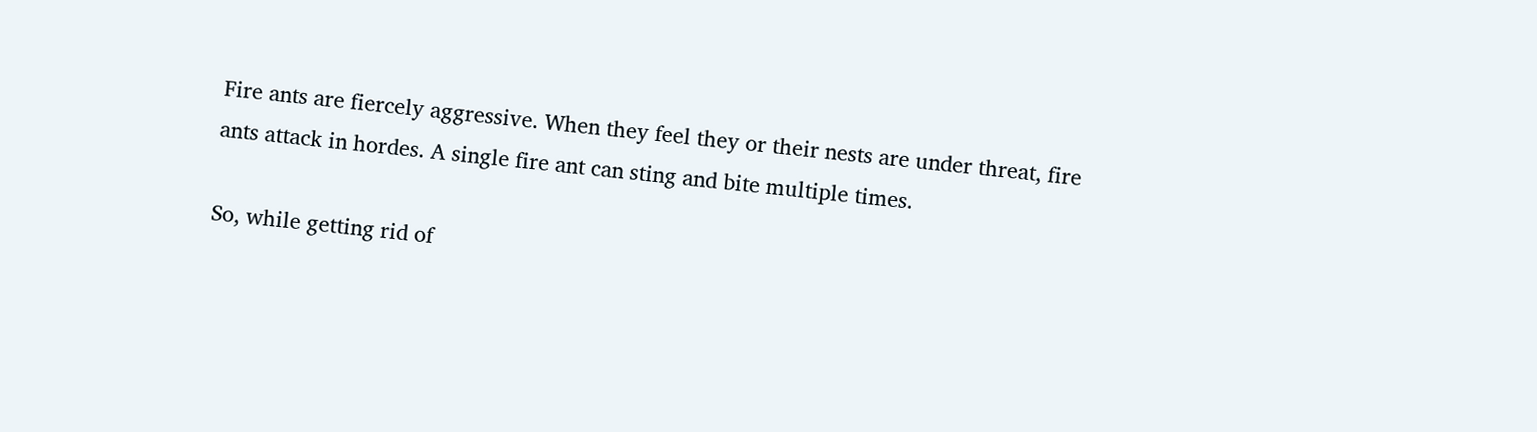Fire ants are fiercely aggressive. When they feel they or their nests are under threat, fire ants attack in hordes. A single fire ant can sting and bite multiple times.

So, while getting rid of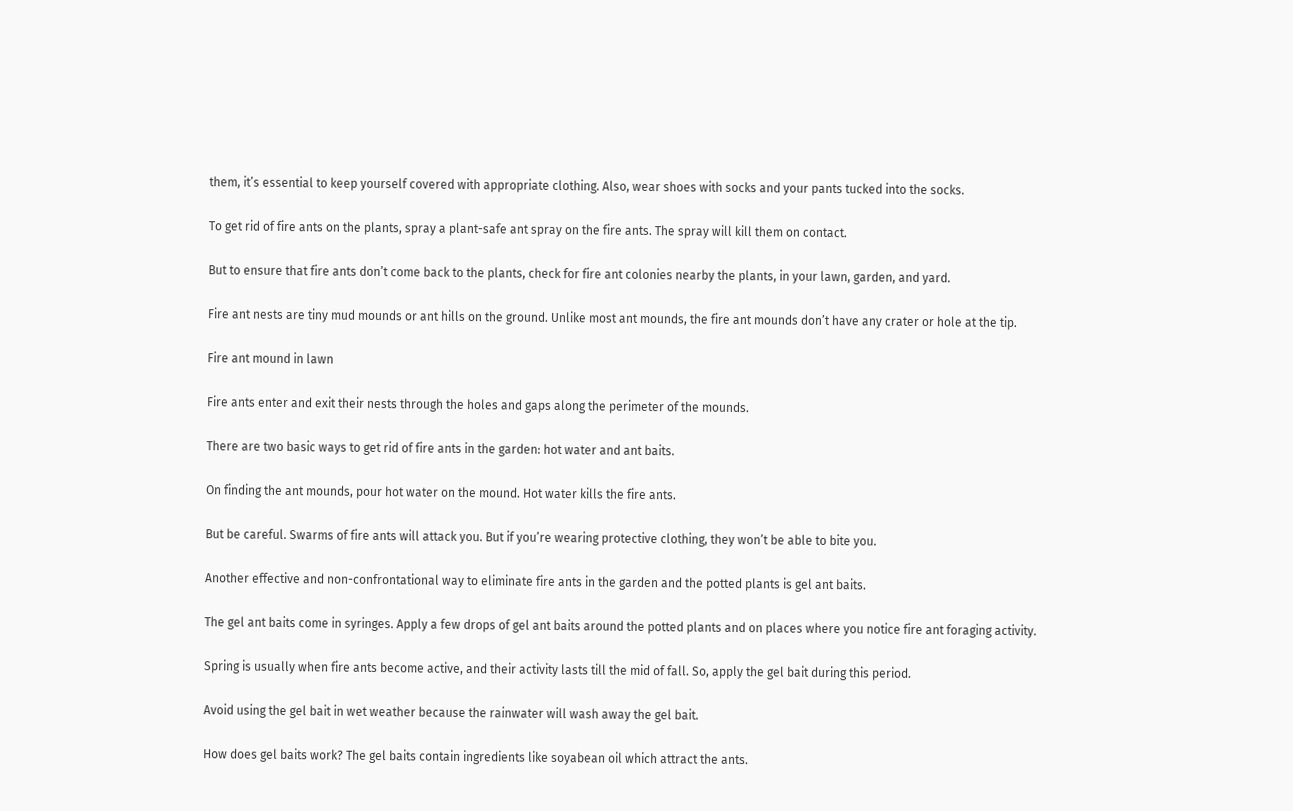them, it’s essential to keep yourself covered with appropriate clothing. Also, wear shoes with socks and your pants tucked into the socks.

To get rid of fire ants on the plants, spray a plant-safe ant spray on the fire ants. The spray will kill them on contact.

But to ensure that fire ants don’t come back to the plants, check for fire ant colonies nearby the plants, in your lawn, garden, and yard.

Fire ant nests are tiny mud mounds or ant hills on the ground. Unlike most ant mounds, the fire ant mounds don’t have any crater or hole at the tip.

Fire ant mound in lawn

Fire ants enter and exit their nests through the holes and gaps along the perimeter of the mounds.

There are two basic ways to get rid of fire ants in the garden: hot water and ant baits.

On finding the ant mounds, pour hot water on the mound. Hot water kills the fire ants.

But be careful. Swarms of fire ants will attack you. But if you’re wearing protective clothing, they won’t be able to bite you.

Another effective and non-confrontational way to eliminate fire ants in the garden and the potted plants is gel ant baits.

The gel ant baits come in syringes. Apply a few drops of gel ant baits around the potted plants and on places where you notice fire ant foraging activity.

Spring is usually when fire ants become active, and their activity lasts till the mid of fall. So, apply the gel bait during this period.

Avoid using the gel bait in wet weather because the rainwater will wash away the gel bait.

How does gel baits work? The gel baits contain ingredients like soyabean oil which attract the ants.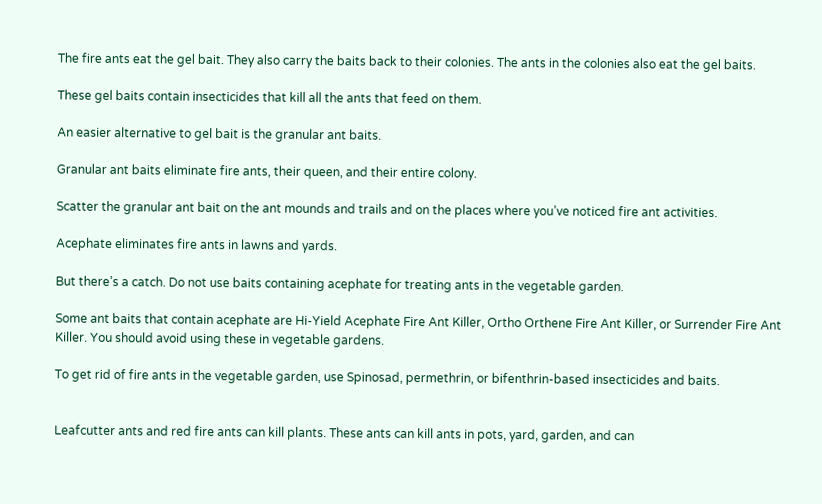The fire ants eat the gel bait. They also carry the baits back to their colonies. The ants in the colonies also eat the gel baits.

These gel baits contain insecticides that kill all the ants that feed on them.

An easier alternative to gel bait is the granular ant baits.

Granular ant baits eliminate fire ants, their queen, and their entire colony.

Scatter the granular ant bait on the ant mounds and trails and on the places where you’ve noticed fire ant activities.

Acephate eliminates fire ants in lawns and yards.

But there’s a catch. Do not use baits containing acephate for treating ants in the vegetable garden.

Some ant baits that contain acephate are Hi-Yield Acephate Fire Ant Killer, Ortho Orthene Fire Ant Killer, or Surrender Fire Ant Killer. You should avoid using these in vegetable gardens.

To get rid of fire ants in the vegetable garden, use Spinosad, permethrin, or bifenthrin-based insecticides and baits.


Leafcutter ants and red fire ants can kill plants. These ants can kill ants in pots, yard, garden, and can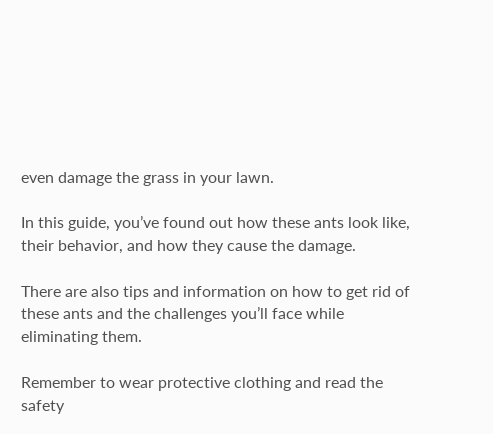even damage the grass in your lawn.

In this guide, you’ve found out how these ants look like, their behavior, and how they cause the damage.

There are also tips and information on how to get rid of these ants and the challenges you’ll face while eliminating them.

Remember to wear protective clothing and read the safety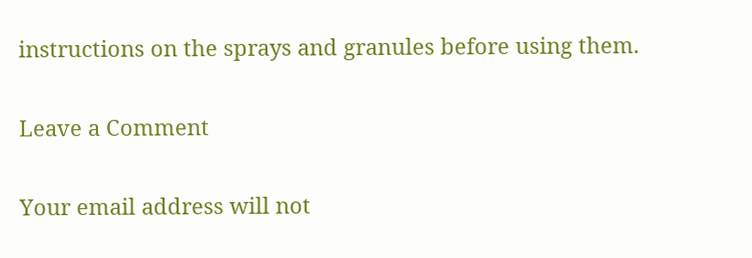instructions on the sprays and granules before using them.

Leave a Comment

Your email address will not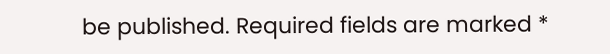be published. Required fields are marked *